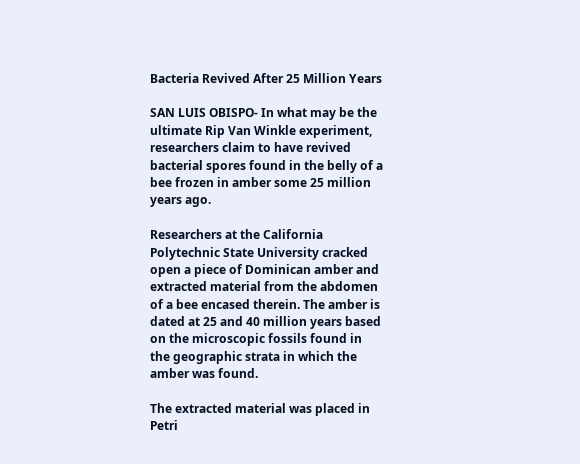Bacteria Revived After 25 Million Years

SAN LUIS OBISPO- In what may be the ultimate Rip Van Winkle experiment, researchers claim to have revived bacterial spores found in the belly of a bee frozen in amber some 25 million years ago.

Researchers at the California Polytechnic State University cracked open a piece of Dominican amber and extracted material from the abdomen of a bee encased therein. The amber is dated at 25 and 40 million years based on the microscopic fossils found in the geographic strata in which the amber was found.

The extracted material was placed in Petri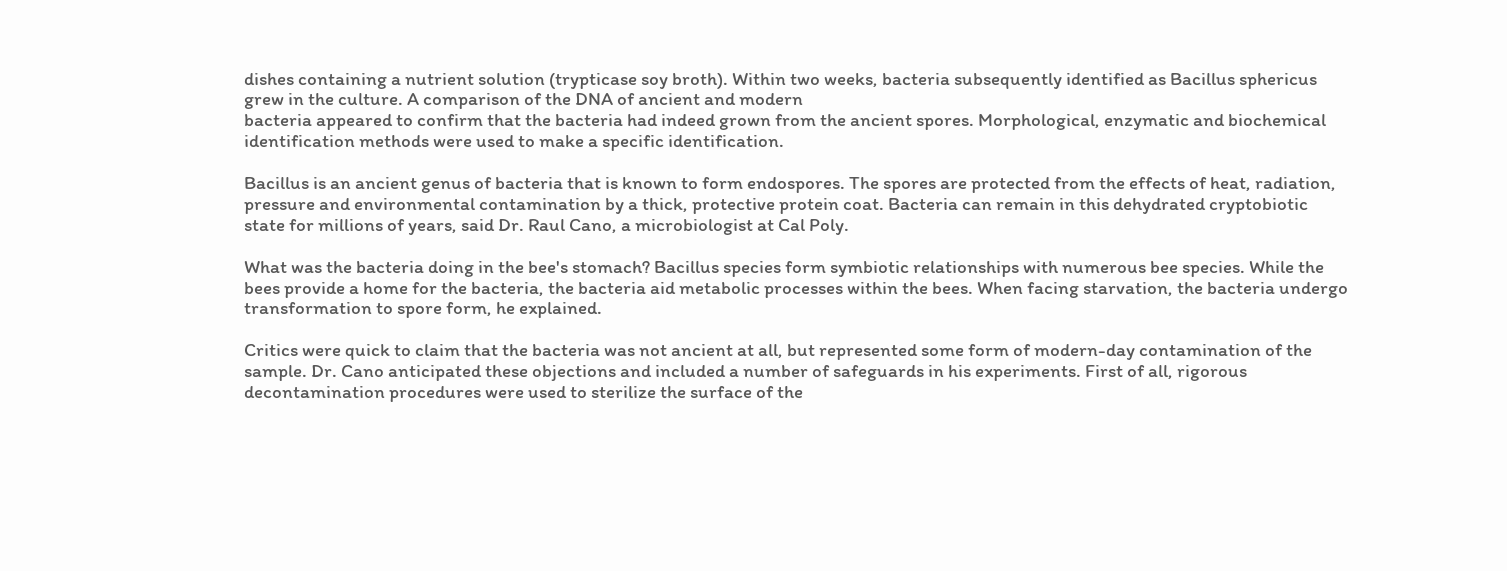dishes containing a nutrient solution (trypticase soy broth). Within two weeks, bacteria subsequently identified as Bacillus sphericus grew in the culture. A comparison of the DNA of ancient and modern
bacteria appeared to confirm that the bacteria had indeed grown from the ancient spores. Morphological, enzymatic and biochemical identification methods were used to make a specific identification.

Bacillus is an ancient genus of bacteria that is known to form endospores. The spores are protected from the effects of heat, radiation, pressure and environmental contamination by a thick, protective protein coat. Bacteria can remain in this dehydrated cryptobiotic state for millions of years, said Dr. Raul Cano, a microbiologist at Cal Poly.

What was the bacteria doing in the bee's stomach? Bacillus species form symbiotic relationships with numerous bee species. While the bees provide a home for the bacteria, the bacteria aid metabolic processes within the bees. When facing starvation, the bacteria undergo transformation to spore form, he explained.

Critics were quick to claim that the bacteria was not ancient at all, but represented some form of modern-day contamination of the sample. Dr. Cano anticipated these objections and included a number of safeguards in his experiments. First of all, rigorous decontamination procedures were used to sterilize the surface of the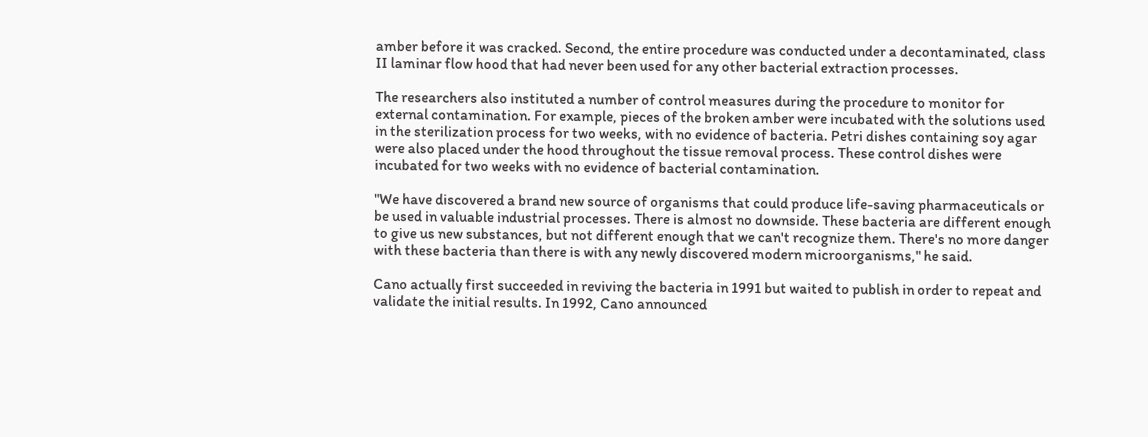amber before it was cracked. Second, the entire procedure was conducted under a decontaminated, class II laminar flow hood that had never been used for any other bacterial extraction processes.

The researchers also instituted a number of control measures during the procedure to monitor for external contamination. For example, pieces of the broken amber were incubated with the solutions used in the sterilization process for two weeks, with no evidence of bacteria. Petri dishes containing soy agar were also placed under the hood throughout the tissue removal process. These control dishes were incubated for two weeks with no evidence of bacterial contamination.

"We have discovered a brand new source of organisms that could produce life-saving pharmaceuticals or be used in valuable industrial processes. There is almost no downside. These bacteria are different enough to give us new substances, but not different enough that we can't recognize them. There's no more danger with these bacteria than there is with any newly discovered modern microorganisms," he said.

Cano actually first succeeded in reviving the bacteria in 1991 but waited to publish in order to repeat and validate the initial results. In 1992, Cano announced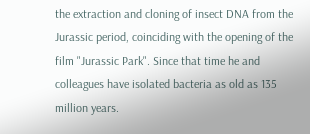the extraction and cloning of insect DNA from the Jurassic period, coinciding with the opening of the film "Jurassic Park". Since that time he and colleagues have isolated bacteria as old as 135 million years.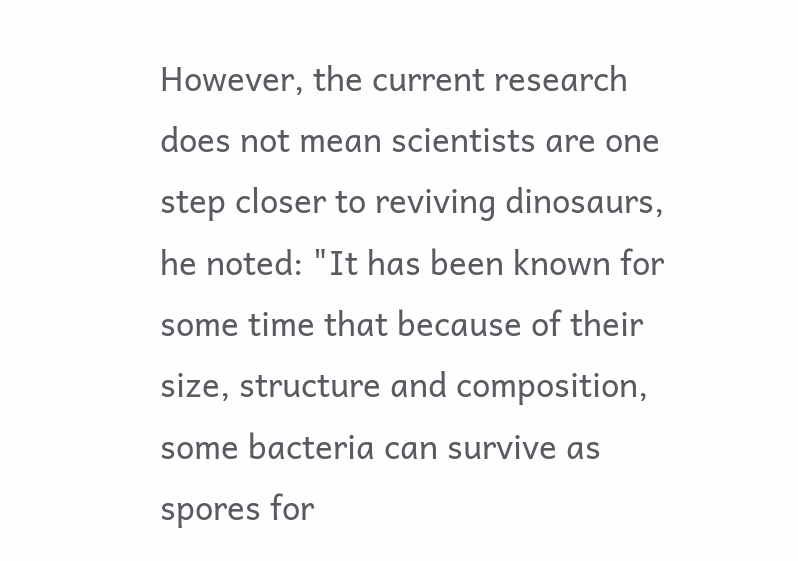However, the current research does not mean scientists are one step closer to reviving dinosaurs, he noted: "It has been known for some time that because of their size, structure and composition, some bacteria can survive as spores for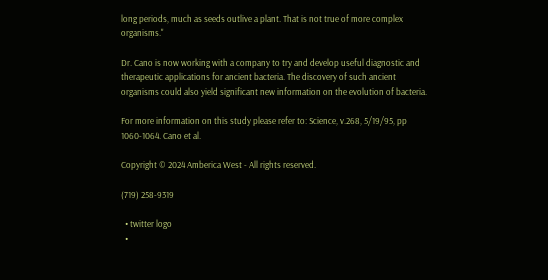long periods, much as seeds outlive a plant. That is not true of more complex organisms."

Dr. Cano is now working with a company to try and develop useful diagnostic and therapeutic applications for ancient bacteria. The discovery of such ancient organisms could also yield significant new information on the evolution of bacteria.

For more information on this study please refer to: Science, v.268, 5/19/95, pp 1060-1064. Cano et al.

Copyright © 2024 Amberica West - All rights reserved.

(719) 258-9319

  • twitter logo
  •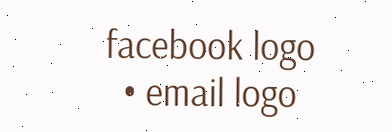facebook logo
  • email logo